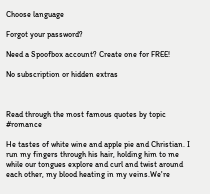Choose language

Forgot your password?

Need a Spoofbox account? Create one for FREE!

No subscription or hidden extras



Read through the most famous quotes by topic #romance

He tastes of white wine and apple pie and Christian. I run my fingers through his hair, holding him to me while our tongues explore and curl and twist around each other, my blood heating in my veins.We're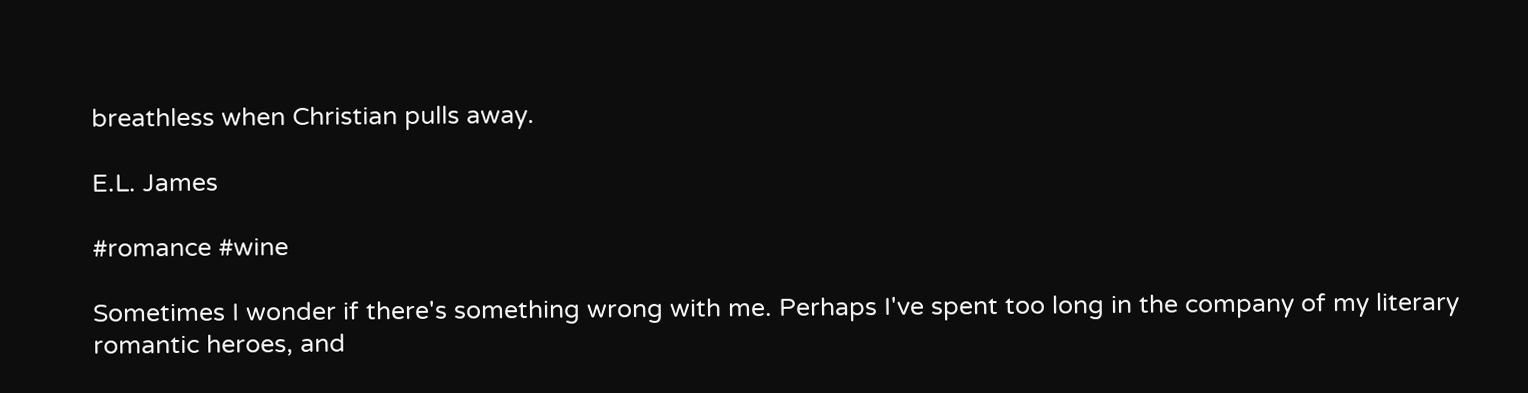breathless when Christian pulls away.

E.L. James

#romance #wine

Sometimes I wonder if there's something wrong with me. Perhaps I've spent too long in the company of my literary romantic heroes, and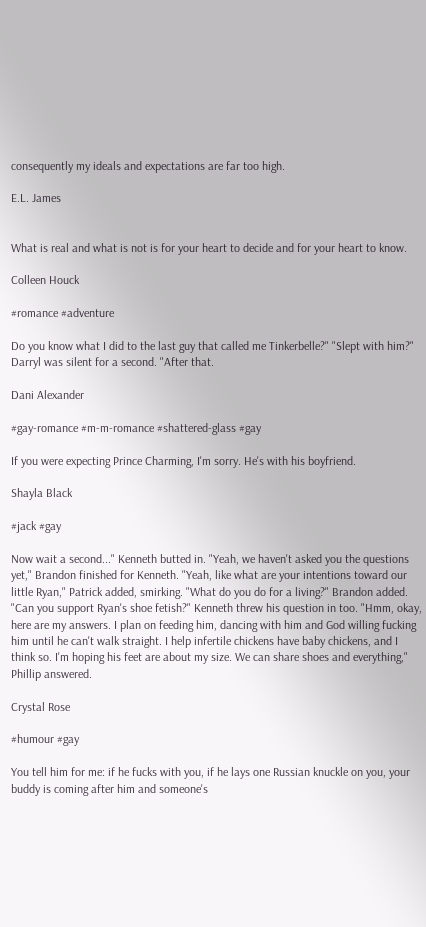consequently my ideals and expectations are far too high.

E.L. James


What is real and what is not is for your heart to decide and for your heart to know.

Colleen Houck

#romance #adventure

Do you know what I did to the last guy that called me Tinkerbelle?" "Slept with him?" Darryl was silent for a second. "After that.

Dani Alexander

#gay-romance #m-m-romance #shattered-glass #gay

If you were expecting Prince Charming, I'm sorry. He's with his boyfriend.

Shayla Black

#jack #gay

Now wait a second..." Kenneth butted in. "Yeah, we haven't asked you the questions yet," Brandon finished for Kenneth. "Yeah, like what are your intentions toward our little Ryan," Patrick added, smirking. "What do you do for a living?" Brandon added. "Can you support Ryan's shoe fetish?" Kenneth threw his question in too. "Hmm, okay, here are my answers. I plan on feeding him, dancing with him and God willing fucking him until he can't walk straight. I help infertile chickens have baby chickens, and I think so. I'm hoping his feet are about my size. We can share shoes and everything," Phillip answered.

Crystal Rose

#humour #gay

You tell him for me: if he fucks with you, if he lays one Russian knuckle on you, your buddy is coming after him and someone's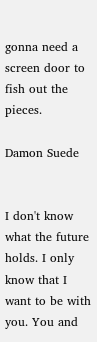gonna need a screen door to fish out the pieces.

Damon Suede


I don't know what the future holds. I only know that I want to be with you. You and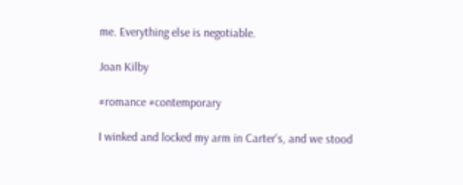me. Everything else is negotiable.

Joan Kilby

#romance #contemporary

I winked and locked my arm in Carter's, and we stood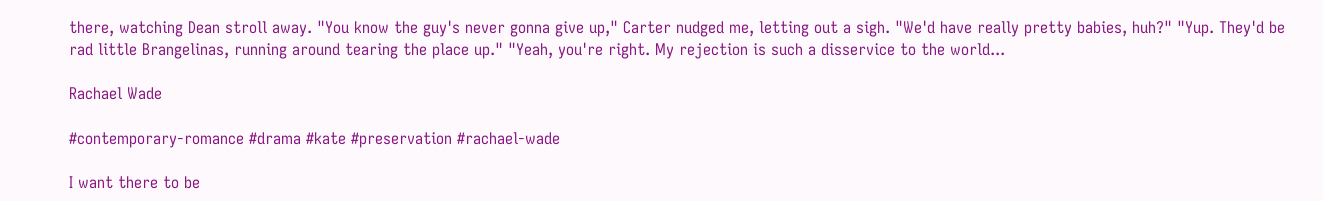there, watching Dean stroll away. "You know the guy's never gonna give up," Carter nudged me, letting out a sigh. "We'd have really pretty babies, huh?" "Yup. They'd be rad little Brangelinas, running around tearing the place up." "Yeah, you're right. My rejection is such a disservice to the world...

Rachael Wade

#contemporary-romance #drama #kate #preservation #rachael-wade

I want there to be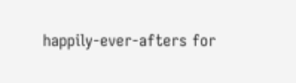happily-ever-afters for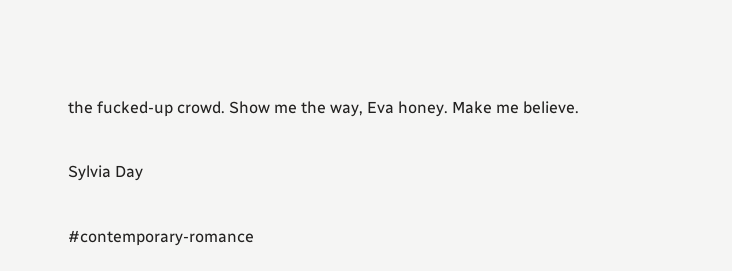the fucked-up crowd. Show me the way, Eva honey. Make me believe.

Sylvia Day

#contemporary-romance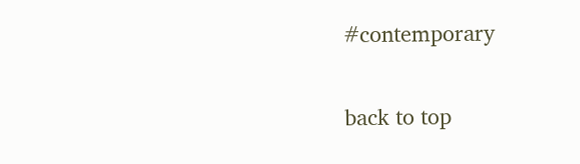#contemporary

back to top